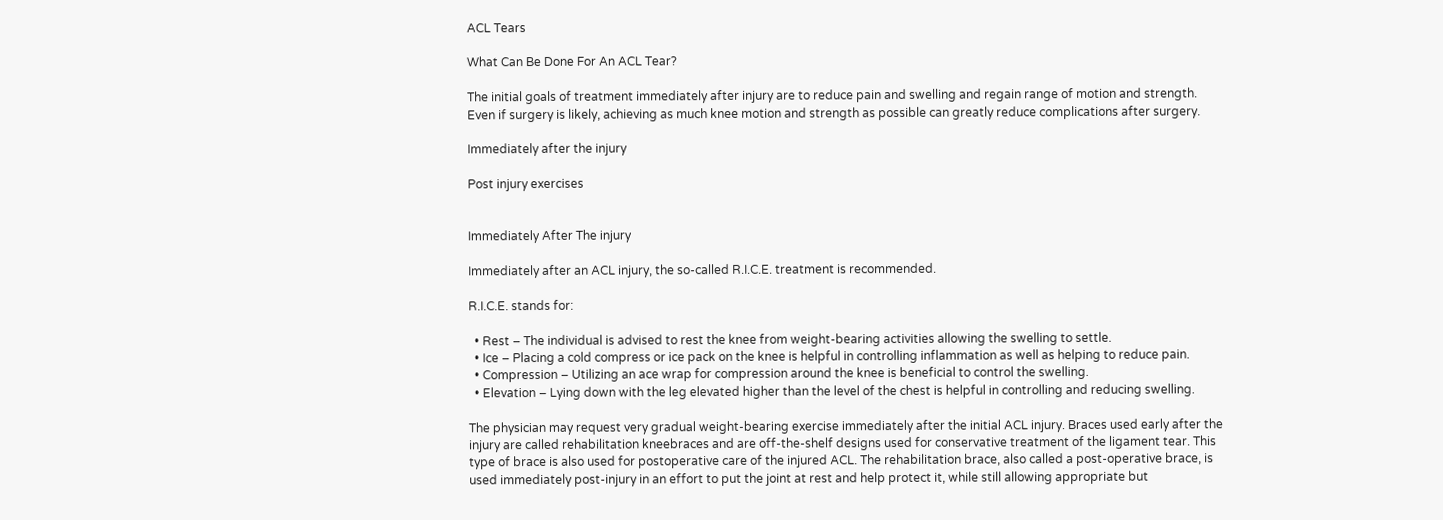ACL Tears

What Can Be Done For An ACL Tear?

The initial goals of treatment immediately after injury are to reduce pain and swelling and regain range of motion and strength. Even if surgery is likely, achieving as much knee motion and strength as possible can greatly reduce complications after surgery.

Immediately after the injury

Post injury exercises


Immediately After The injury

Immediately after an ACL injury, the so-called R.I.C.E. treatment is recommended.

R.I.C.E. stands for:

  • Rest – The individual is advised to rest the knee from weight-bearing activities allowing the swelling to settle.
  • Ice – Placing a cold compress or ice pack on the knee is helpful in controlling inflammation as well as helping to reduce pain.
  • Compression – Utilizing an ace wrap for compression around the knee is beneficial to control the swelling.
  • Elevation – Lying down with the leg elevated higher than the level of the chest is helpful in controlling and reducing swelling.

The physician may request very gradual weight-bearing exercise immediately after the initial ACL injury. Braces used early after the injury are called rehabilitation kneebraces and are off-the-shelf designs used for conservative treatment of the ligament tear. This type of brace is also used for postoperative care of the injured ACL. The rehabilitation brace, also called a post-operative brace, is used immediately post-injury in an effort to put the joint at rest and help protect it, while still allowing appropriate but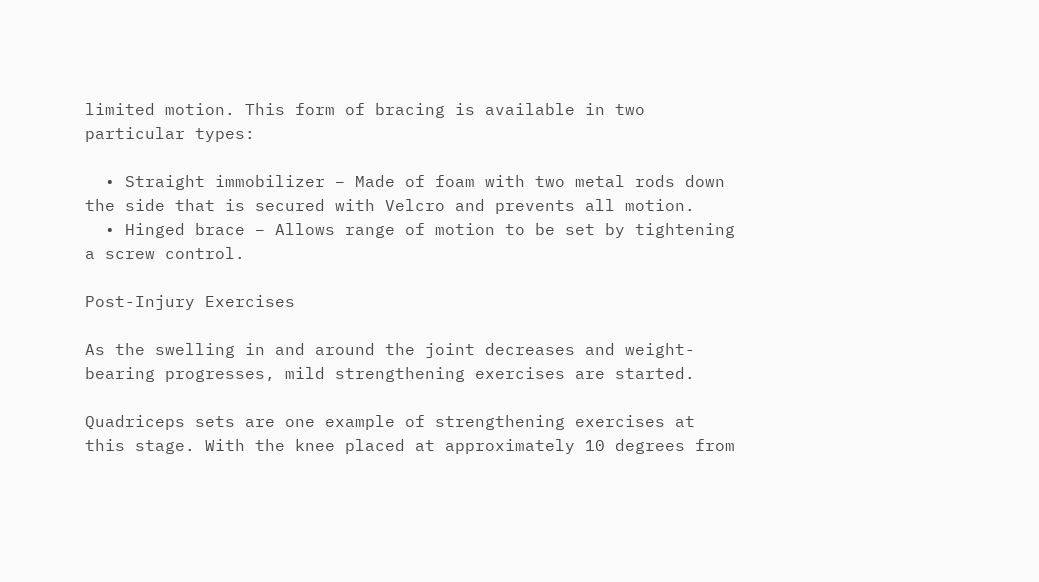limited motion. This form of bracing is available in two particular types:

  • Straight immobilizer – Made of foam with two metal rods down the side that is secured with Velcro and prevents all motion.
  • Hinged brace – Allows range of motion to be set by tightening a screw control.

Post-Injury Exercises

As the swelling in and around the joint decreases and weight-bearing progresses, mild strengthening exercises are started.

Quadriceps sets are one example of strengthening exercises at this stage. With the knee placed at approximately 10 degrees from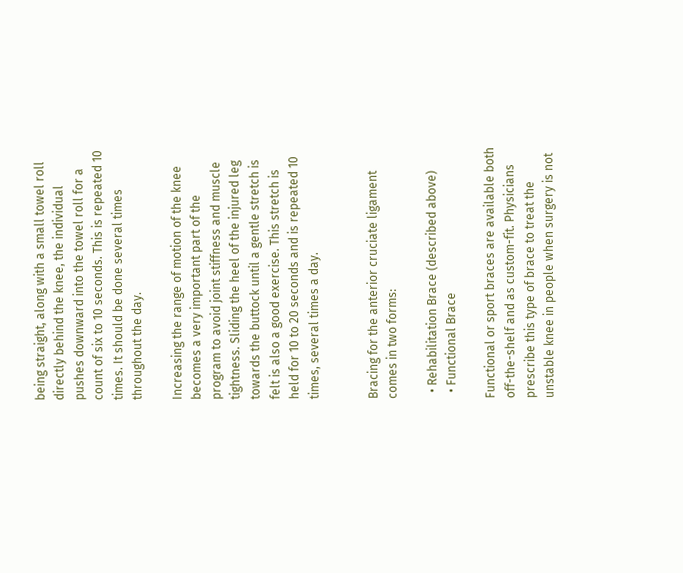being straight, along with a small towel roll directly behind the knee, the individual pushes downward into the towel roll for a count of six to 10 seconds. This is repeated 10 times. It should be done several times throughout the day.

Increasing the range of motion of the knee becomes a very important part of the program to avoid joint stiffness and muscle tightness. Sliding the heel of the injured leg towards the buttock until a gentle stretch is felt is also a good exercise. This stretch is held for 10 to 20 seconds and is repeated 10 times, several times a day.


Bracing for the anterior cruciate ligament comes in two forms:

  • Rehabilitation Brace (described above)
  • Functional Brace

Functional or sport braces are available both off-the-shelf and as custom-fit. Physicians prescribe this type of brace to treat the unstable knee in people when surgery is not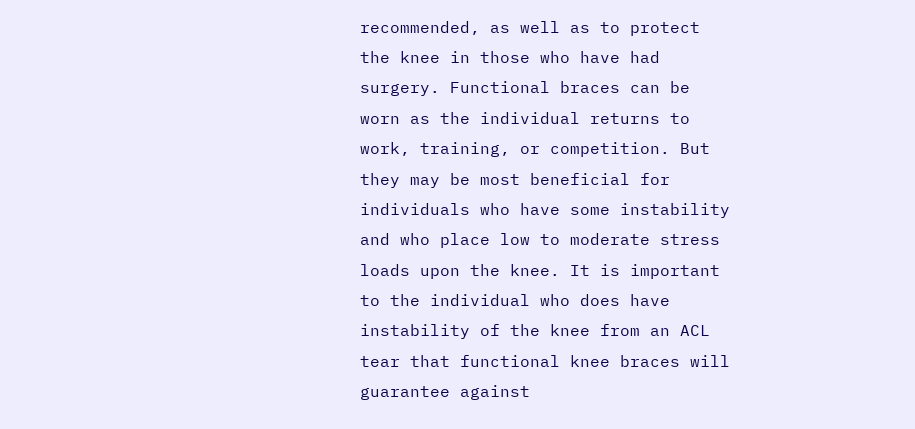recommended, as well as to protect the knee in those who have had surgery. Functional braces can be worn as the individual returns to work, training, or competition. But they may be most beneficial for individuals who have some instability and who place low to moderate stress loads upon the knee. It is important to the individual who does have instability of the knee from an ACL tear that functional knee braces will guarantee against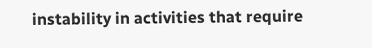instability in activities that require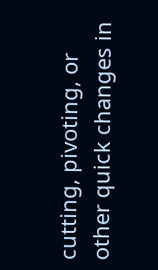cutting, pivoting, or other quick changes in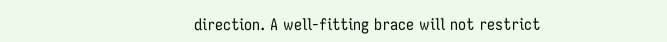direction. A well-fitting brace will not restrict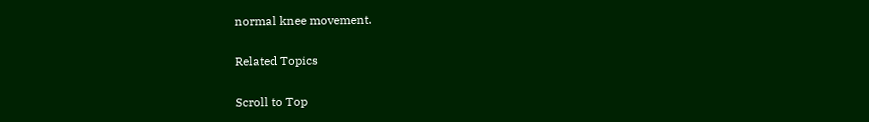normal knee movement.

Related Topics

Scroll to Top